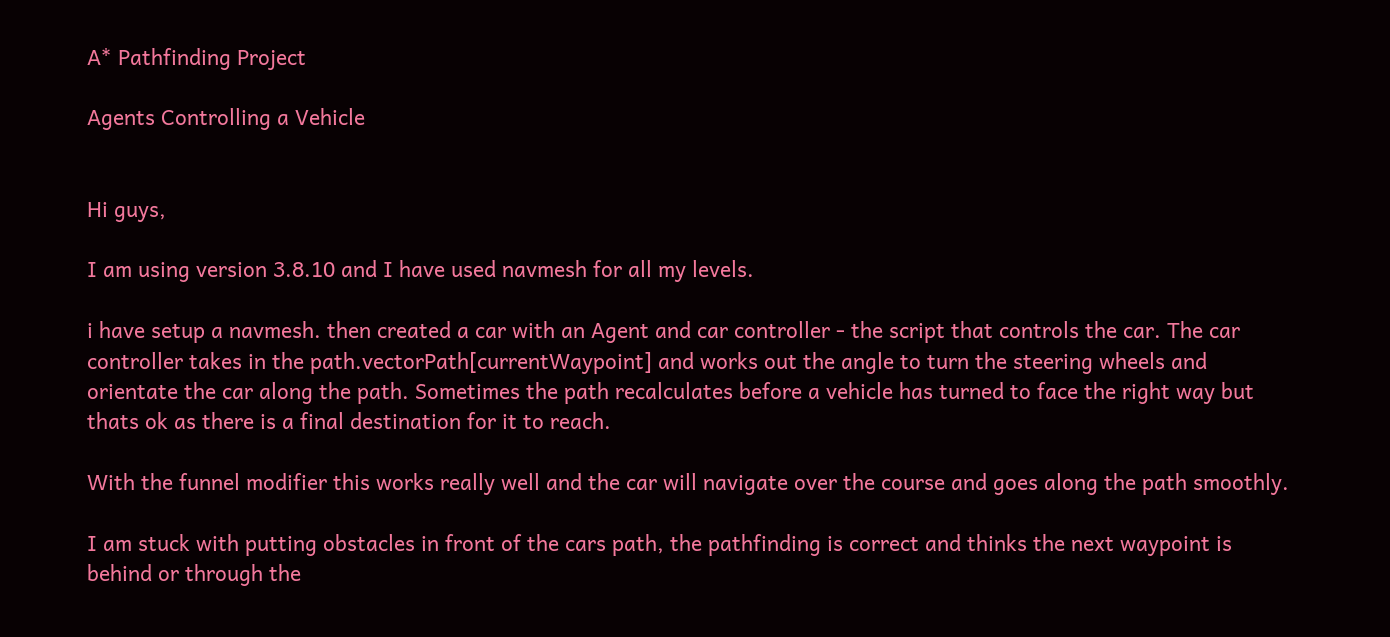A* Pathfinding Project

Agents Controlling a Vehicle


Hi guys,

I am using version 3.8.10 and I have used navmesh for all my levels.

i have setup a navmesh. then created a car with an Agent and car controller - the script that controls the car. The car controller takes in the path.vectorPath[currentWaypoint] and works out the angle to turn the steering wheels and orientate the car along the path. Sometimes the path recalculates before a vehicle has turned to face the right way but thats ok as there is a final destination for it to reach.

With the funnel modifier this works really well and the car will navigate over the course and goes along the path smoothly.

I am stuck with putting obstacles in front of the cars path, the pathfinding is correct and thinks the next waypoint is behind or through the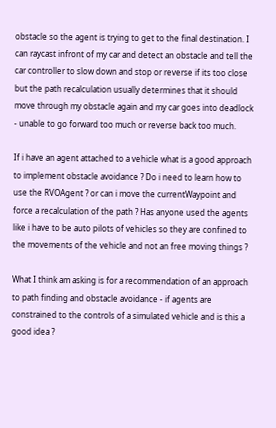obstacle so the agent is trying to get to the final destination. I can raycast infront of my car and detect an obstacle and tell the car controller to slow down and stop or reverse if its too close but the path recalculation usually determines that it should move through my obstacle again and my car goes into deadlock - unable to go forward too much or reverse back too much.

If i have an agent attached to a vehicle what is a good approach to implement obstacle avoidance ? Do i need to learn how to use the RVOAgent ? or can i move the currentWaypoint and force a recalculation of the path ? Has anyone used the agents like i have to be auto pilots of vehicles so they are confined to the movements of the vehicle and not an free moving things ?

What I think am asking is for a recommendation of an approach to path finding and obstacle avoidance - if agents are constrained to the controls of a simulated vehicle and is this a good idea ?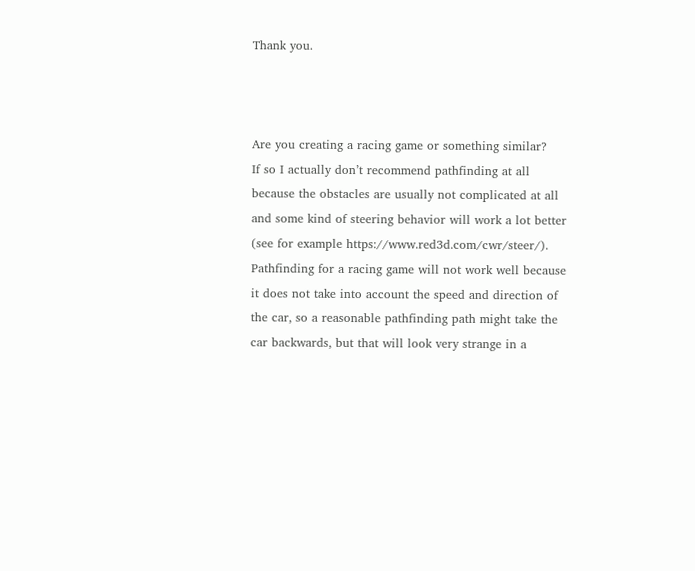Thank you.



Are you creating a racing game or something similar?
If so I actually don’t recommend pathfinding at all because the obstacles are usually not complicated at all and some kind of steering behavior will work a lot better (see for example https://www.red3d.com/cwr/steer/).
Pathfinding for a racing game will not work well because it does not take into account the speed and direction of the car, so a reasonable pathfinding path might take the car backwards, but that will look very strange in a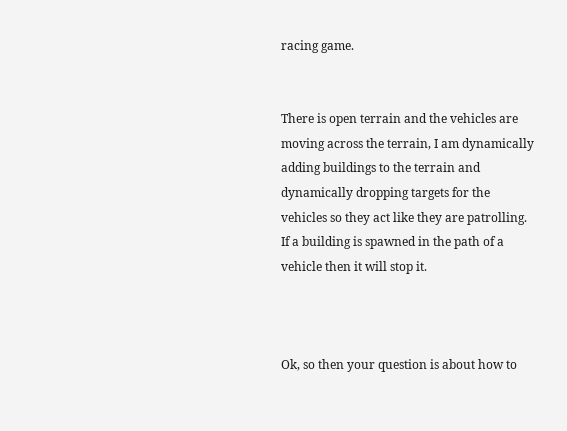racing game.


There is open terrain and the vehicles are moving across the terrain, I am dynamically adding buildings to the terrain and dynamically dropping targets for the vehicles so they act like they are patrolling. If a building is spawned in the path of a vehicle then it will stop it.



Ok, so then your question is about how to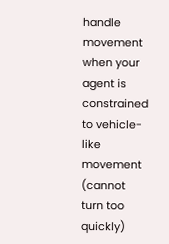handle movement when your agent is constrained to vehicle-like movement (cannot turn too quickly)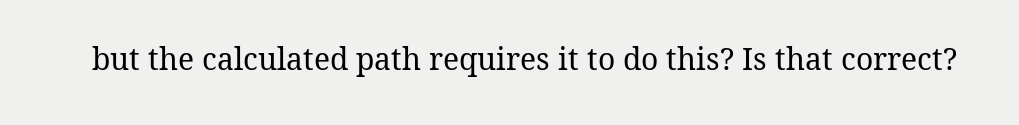but the calculated path requires it to do this? Is that correct?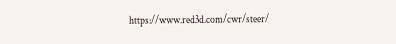https://www.red3d.com/cwr/steer/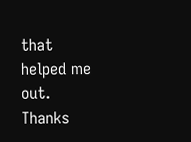that helped me out. Thanks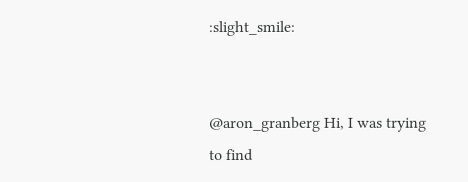:slight_smile:


@aron_granberg Hi, I was trying to find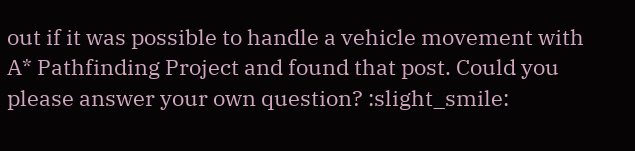out if it was possible to handle a vehicle movement with A* Pathfinding Project and found that post. Could you please answer your own question? :slight_smile: